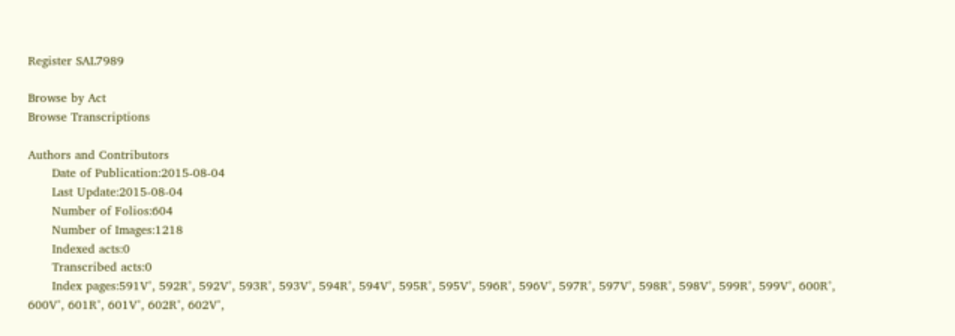Register SAL7989

Browse by Act
Browse Transcriptions

Authors and Contributors
      Date of Publication:2015-08-04
      Last Update:2015-08-04
      Number of Folios:604
      Number of Images:1218
      Indexed acts:0
      Transcribed acts:0
      Index pages:591V°, 592R°, 592V°, 593R°, 593V°, 594R°, 594V°, 595R°, 595V°, 596R°, 596V°, 597R°, 597V°, 598R°, 598V°, 599R°, 599V°, 600R°, 600V°, 601R°, 601V°, 602R°, 602V°,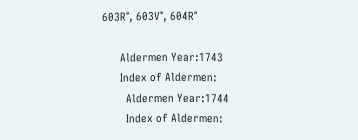603R°, 603V°, 604R°

      Aldermen Year:1743
      Index of Aldermen:
        Aldermen Year:1744
        Index of Aldermen: